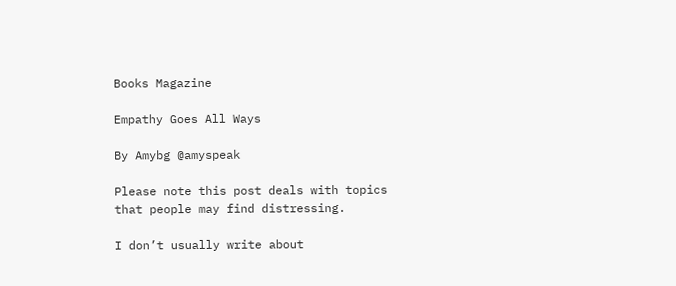Books Magazine

Empathy Goes All Ways

By Amybg @amyspeak

Please note this post deals with topics that people may find distressing.

I don’t usually write about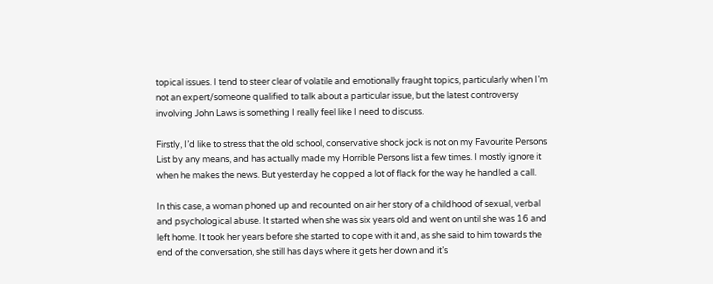topical issues. I tend to steer clear of volatile and emotionally fraught topics, particularly when I’m not an expert/someone qualified to talk about a particular issue, but the latest controversy involving John Laws is something I really feel like I need to discuss.

Firstly, I’d like to stress that the old school, conservative shock jock is not on my Favourite Persons List by any means, and has actually made my Horrible Persons list a few times. I mostly ignore it when he makes the news. But yesterday he copped a lot of flack for the way he handled a call.

In this case, a woman phoned up and recounted on air her story of a childhood of sexual, verbal and psychological abuse. It started when she was six years old and went on until she was 16 and left home. It took her years before she started to cope with it and, as she said to him towards the end of the conversation, she still has days where it gets her down and it’s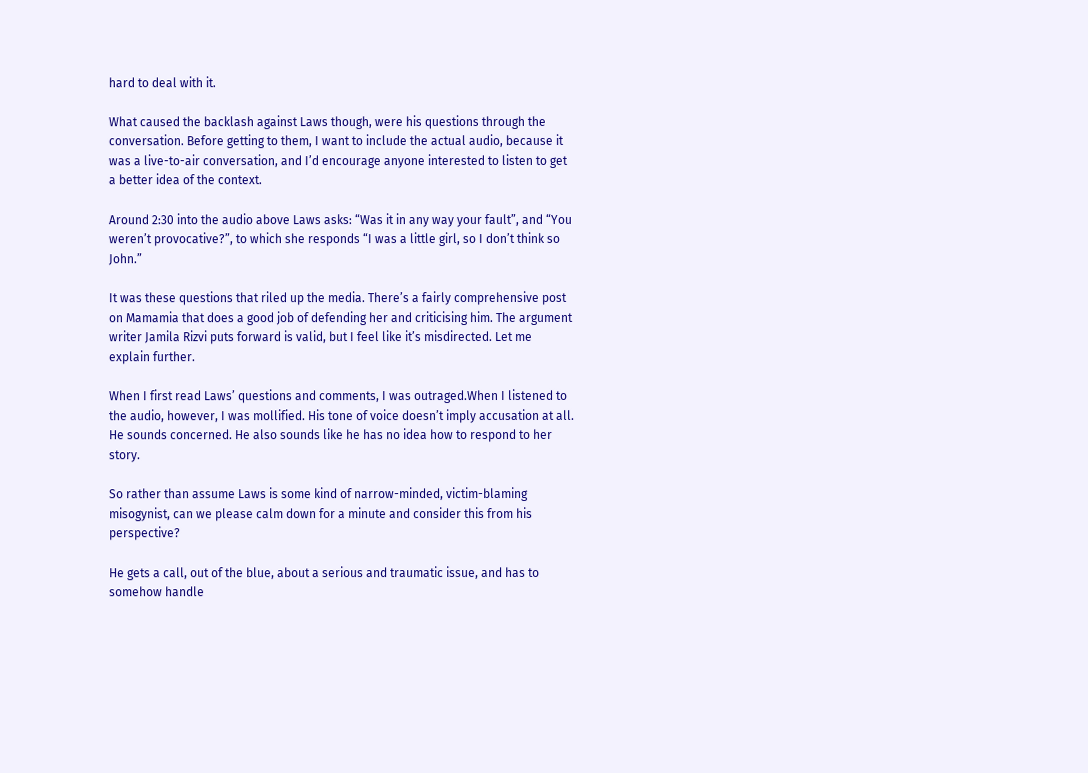hard to deal with it.

What caused the backlash against Laws though, were his questions through the conversation. Before getting to them, I want to include the actual audio, because it was a live-to-air conversation, and I’d encourage anyone interested to listen to get a better idea of the context.

Around 2:30 into the audio above Laws asks: “Was it in any way your fault”, and “You weren’t provocative?”, to which she responds “I was a little girl, so I don’t think so John.”

It was these questions that riled up the media. There’s a fairly comprehensive post on Mamamia that does a good job of defending her and criticising him. The argument writer Jamila Rizvi puts forward is valid, but I feel like it’s misdirected. Let me explain further.

When I first read Laws’ questions and comments, I was outraged.When I listened to the audio, however, I was mollified. His tone of voice doesn’t imply accusation at all. He sounds concerned. He also sounds like he has no idea how to respond to her story.

So rather than assume Laws is some kind of narrow-minded, victim-blaming misogynist, can we please calm down for a minute and consider this from his perspective?

He gets a call, out of the blue, about a serious and traumatic issue, and has to somehow handle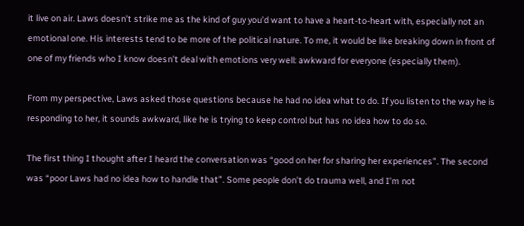it live on air. Laws doesn’t strike me as the kind of guy you’d want to have a heart-to-heart with, especially not an emotional one. His interests tend to be more of the political nature. To me, it would be like breaking down in front of one of my friends who I know doesn’t deal with emotions very well: awkward for everyone (especially them).

From my perspective, Laws asked those questions because he had no idea what to do. If you listen to the way he is responding to her, it sounds awkward, like he is trying to keep control but has no idea how to do so.

The first thing I thought after I heard the conversation was “good on her for sharing her experiences”. The second was “poor Laws had no idea how to handle that”. Some people don’t do trauma well, and I’m not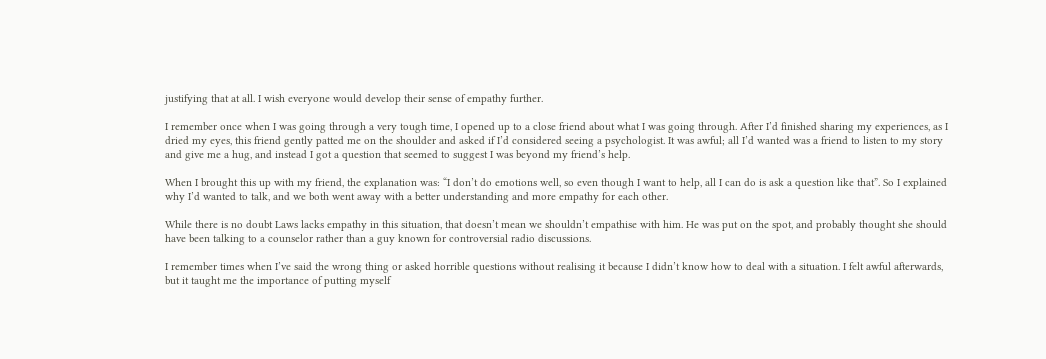justifying that at all. I wish everyone would develop their sense of empathy further.

I remember once when I was going through a very tough time, I opened up to a close friend about what I was going through. After I’d finished sharing my experiences, as I dried my eyes, this friend gently patted me on the shoulder and asked if I’d considered seeing a psychologist. It was awful; all I’d wanted was a friend to listen to my story and give me a hug, and instead I got a question that seemed to suggest I was beyond my friend’s help.

When I brought this up with my friend, the explanation was: “I don’t do emotions well, so even though I want to help, all I can do is ask a question like that”. So I explained why I’d wanted to talk, and we both went away with a better understanding and more empathy for each other.

While there is no doubt Laws lacks empathy in this situation, that doesn’t mean we shouldn’t empathise with him. He was put on the spot, and probably thought she should have been talking to a counselor rather than a guy known for controversial radio discussions.

I remember times when I’ve said the wrong thing or asked horrible questions without realising it because I didn’t know how to deal with a situation. I felt awful afterwards, but it taught me the importance of putting myself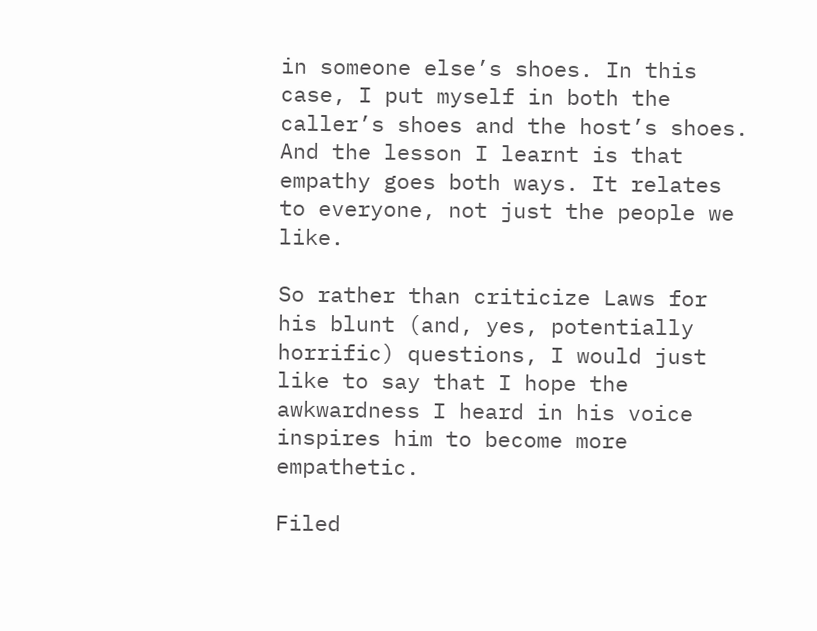in someone else’s shoes. In this case, I put myself in both the caller’s shoes and the host’s shoes. And the lesson I learnt is that empathy goes both ways. It relates to everyone, not just the people we like.

So rather than criticize Laws for his blunt (and, yes, potentially horrific) questions, I would just like to say that I hope the awkwardness I heard in his voice inspires him to become more empathetic.

Filed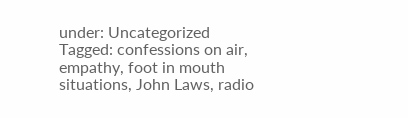under: Uncategorized Tagged: confessions on air, empathy, foot in mouth situations, John Laws, radio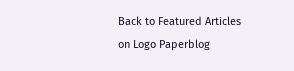Back to Featured Articles on Logo Paperblog